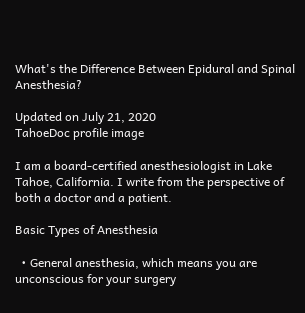What's the Difference Between Epidural and Spinal Anesthesia?

Updated on July 21, 2020
TahoeDoc profile image

I am a board-certified anesthesiologist in Lake Tahoe, California. I write from the perspective of both a doctor and a patient.

Basic Types of Anesthesia

  • General anesthesia, which means you are unconscious for your surgery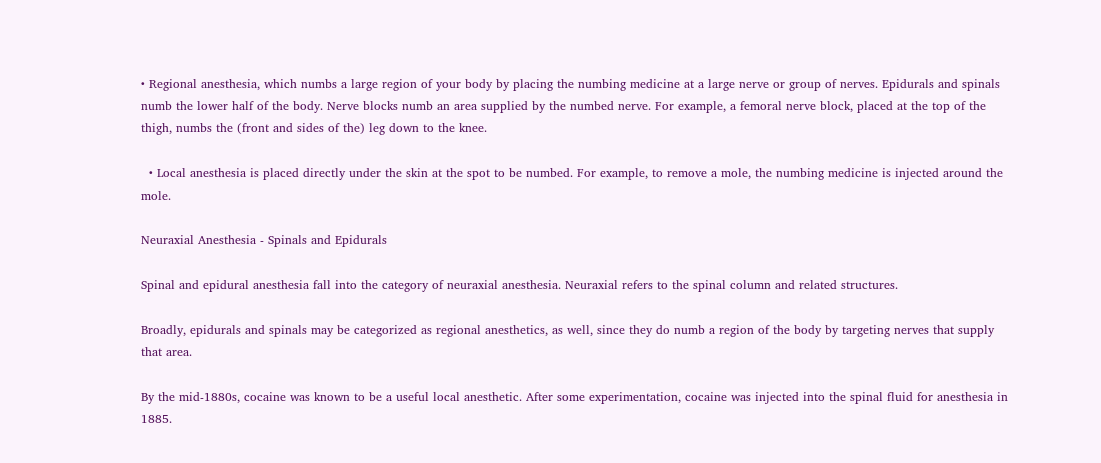• Regional anesthesia, which numbs a large region of your body by placing the numbing medicine at a large nerve or group of nerves. Epidurals and spinals numb the lower half of the body. Nerve blocks numb an area supplied by the numbed nerve. For example, a femoral nerve block, placed at the top of the thigh, numbs the (front and sides of the) leg down to the knee.

  • Local anesthesia is placed directly under the skin at the spot to be numbed. For example, to remove a mole, the numbing medicine is injected around the mole.

Neuraxial Anesthesia - Spinals and Epidurals

Spinal and epidural anesthesia fall into the category of neuraxial anesthesia. Neuraxial refers to the spinal column and related structures.

Broadly, epidurals and spinals may be categorized as regional anesthetics, as well, since they do numb a region of the body by targeting nerves that supply that area.

By the mid-1880s, cocaine was known to be a useful local anesthetic. After some experimentation, cocaine was injected into the spinal fluid for anesthesia in 1885.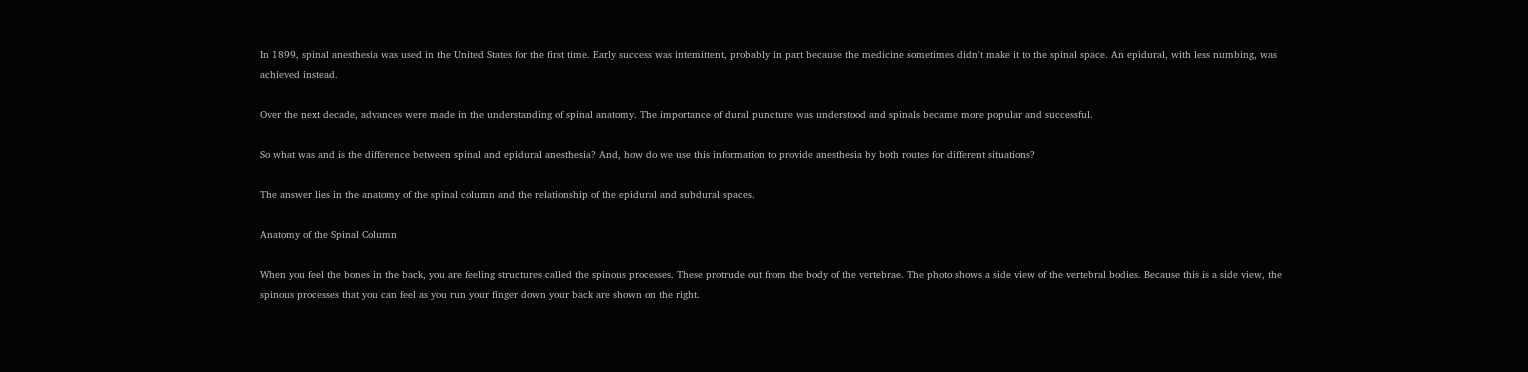In 1899, spinal anesthesia was used in the United States for the first time. Early success was intemittent, probably in part because the medicine sometimes didn't make it to the spinal space. An epidural, with less numbing, was achieved instead.

Over the next decade, advances were made in the understanding of spinal anatomy. The importance of dural puncture was understood and spinals became more popular and successful.

So what was and is the difference between spinal and epidural anesthesia? And, how do we use this information to provide anesthesia by both routes for different situations?

The answer lies in the anatomy of the spinal column and the relationship of the epidural and subdural spaces.

Anatomy of the Spinal Column

When you feel the bones in the back, you are feeling structures called the spinous processes. These protrude out from the body of the vertebrae. The photo shows a side view of the vertebral bodies. Because this is a side view, the spinous processes that you can feel as you run your finger down your back are shown on the right.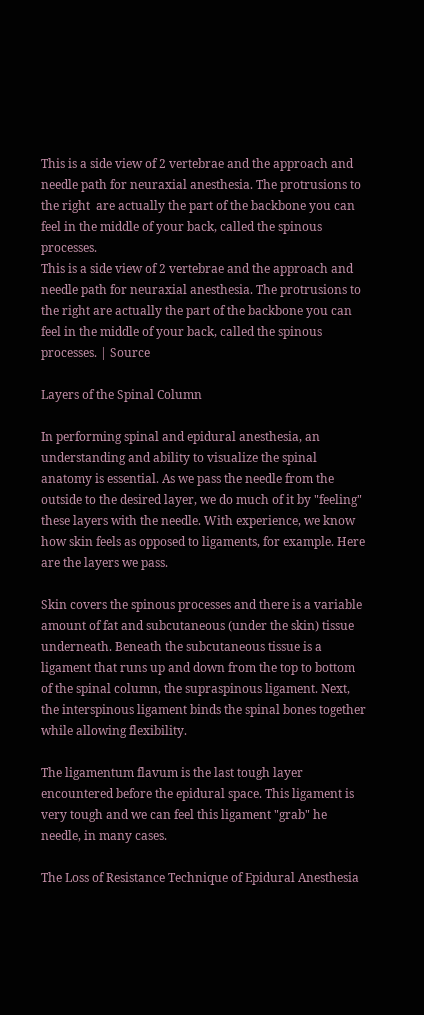This is a side view of 2 vertebrae and the approach and needle path for neuraxial anesthesia. The protrusions to the right  are actually the part of the backbone you can feel in the middle of your back, called the spinous processes.
This is a side view of 2 vertebrae and the approach and needle path for neuraxial anesthesia. The protrusions to the right are actually the part of the backbone you can feel in the middle of your back, called the spinous processes. | Source

Layers of the Spinal Column

In performing spinal and epidural anesthesia, an understanding and ability to visualize the spinal anatomy is essential. As we pass the needle from the outside to the desired layer, we do much of it by "feeling" these layers with the needle. With experience, we know how skin feels as opposed to ligaments, for example. Here are the layers we pass.

Skin covers the spinous processes and there is a variable amount of fat and subcutaneous (under the skin) tissue underneath. Beneath the subcutaneous tissue is a ligament that runs up and down from the top to bottom of the spinal column, the supraspinous ligament. Next, the interspinous ligament binds the spinal bones together while allowing flexibility.

The ligamentum flavum is the last tough layer encountered before the epidural space. This ligament is very tough and we can feel this ligament "grab" he needle, in many cases.

The Loss of Resistance Technique of Epidural Anesthesia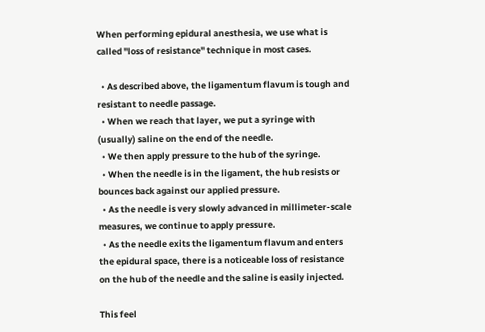When performing epidural anesthesia, we use what is called "loss of resistance" technique in most cases.

  • As described above, the ligamentum flavum is tough and resistant to needle passage.
  • When we reach that layer, we put a syringe with (usually) saline on the end of the needle.
  • We then apply pressure to the hub of the syringe.
  • When the needle is in the ligament, the hub resists or bounces back against our applied pressure.
  • As the needle is very slowly advanced in millimeter-scale measures, we continue to apply pressure.
  • As the needle exits the ligamentum flavum and enters the epidural space, there is a noticeable loss of resistance on the hub of the needle and the saline is easily injected.

This feel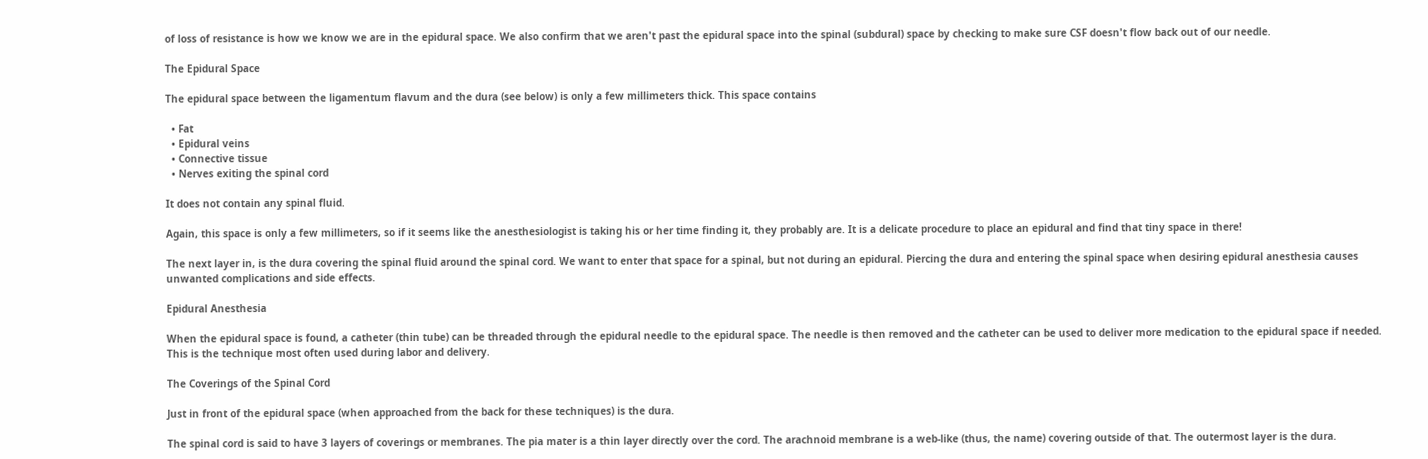of loss of resistance is how we know we are in the epidural space. We also confirm that we aren't past the epidural space into the spinal (subdural) space by checking to make sure CSF doesn't flow back out of our needle.

The Epidural Space

The epidural space between the ligamentum flavum and the dura (see below) is only a few millimeters thick. This space contains

  • Fat
  • Epidural veins
  • Connective tissue
  • Nerves exiting the spinal cord

It does not contain any spinal fluid.

Again, this space is only a few millimeters, so if it seems like the anesthesiologist is taking his or her time finding it, they probably are. It is a delicate procedure to place an epidural and find that tiny space in there!

The next layer in, is the dura covering the spinal fluid around the spinal cord. We want to enter that space for a spinal, but not during an epidural. Piercing the dura and entering the spinal space when desiring epidural anesthesia causes unwanted complications and side effects.

Epidural Anesthesia

When the epidural space is found, a catheter (thin tube) can be threaded through the epidural needle to the epidural space. The needle is then removed and the catheter can be used to deliver more medication to the epidural space if needed. This is the technique most often used during labor and delivery.

The Coverings of the Spinal Cord

Just in front of the epidural space (when approached from the back for these techniques) is the dura.

The spinal cord is said to have 3 layers of coverings or membranes. The pia mater is a thin layer directly over the cord. The arachnoid membrane is a web-like (thus, the name) covering outside of that. The outermost layer is the dura.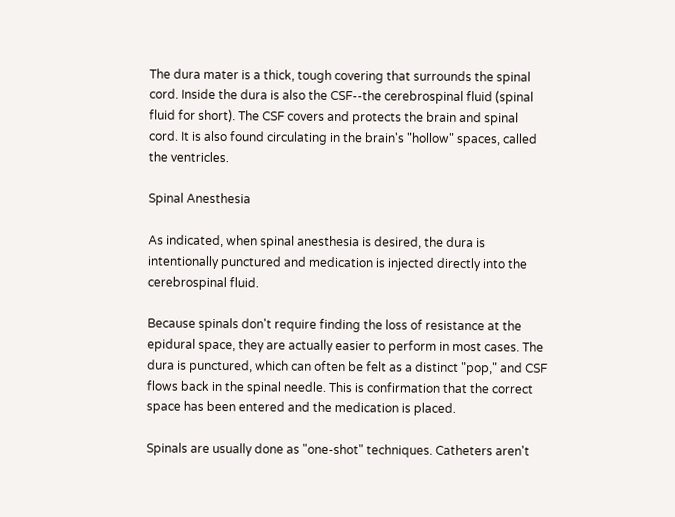The dura mater is a thick, tough covering that surrounds the spinal cord. Inside the dura is also the CSF--the cerebrospinal fluid (spinal fluid for short). The CSF covers and protects the brain and spinal cord. It is also found circulating in the brain's "hollow" spaces, called the ventricles.

Spinal Anesthesia

As indicated, when spinal anesthesia is desired, the dura is intentionally punctured and medication is injected directly into the cerebrospinal fluid.

Because spinals don't require finding the loss of resistance at the epidural space, they are actually easier to perform in most cases. The dura is punctured, which can often be felt as a distinct "pop," and CSF flows back in the spinal needle. This is confirmation that the correct space has been entered and the medication is placed.

Spinals are usually done as "one-shot" techniques. Catheters aren't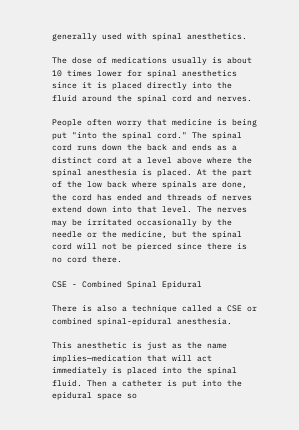generally used with spinal anesthetics.

The dose of medications usually is about 10 times lower for spinal anesthetics since it is placed directly into the fluid around the spinal cord and nerves.

People often worry that medicine is being put "into the spinal cord." The spinal cord runs down the back and ends as a distinct cord at a level above where the spinal anesthesia is placed. At the part of the low back where spinals are done, the cord has ended and threads of nerves extend down into that level. The nerves may be irritated occasionally by the needle or the medicine, but the spinal cord will not be pierced since there is no cord there.

CSE - Combined Spinal Epidural

There is also a technique called a CSE or combined spinal-epidural anesthesia.

This anesthetic is just as the name implies—medication that will act immediately is placed into the spinal fluid. Then a catheter is put into the epidural space so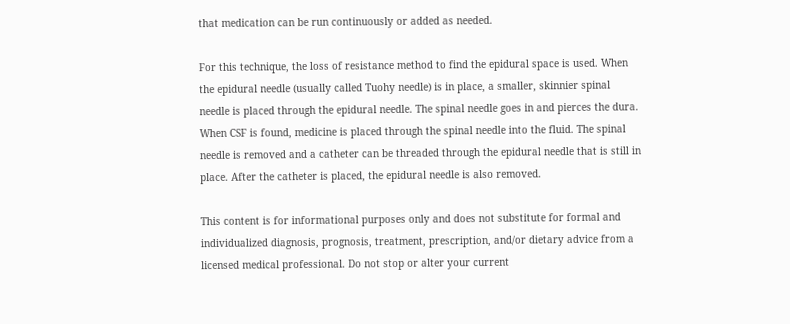that medication can be run continuously or added as needed.

For this technique, the loss of resistance method to find the epidural space is used. When the epidural needle (usually called Tuohy needle) is in place, a smaller, skinnier spinal needle is placed through the epidural needle. The spinal needle goes in and pierces the dura. When CSF is found, medicine is placed through the spinal needle into the fluid. The spinal needle is removed and a catheter can be threaded through the epidural needle that is still in place. After the catheter is placed, the epidural needle is also removed.

This content is for informational purposes only and does not substitute for formal and individualized diagnosis, prognosis, treatment, prescription, and/or dietary advice from a licensed medical professional. Do not stop or alter your current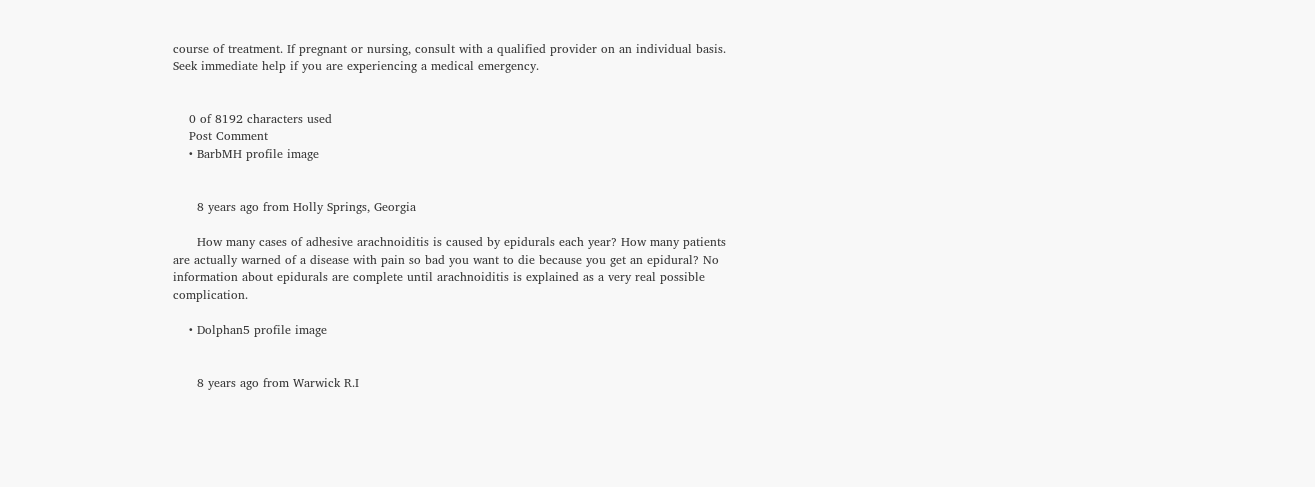course of treatment. If pregnant or nursing, consult with a qualified provider on an individual basis. Seek immediate help if you are experiencing a medical emergency.


    0 of 8192 characters used
    Post Comment
    • BarbMH profile image


      8 years ago from Holly Springs, Georgia

      How many cases of adhesive arachnoiditis is caused by epidurals each year? How many patients are actually warned of a disease with pain so bad you want to die because you get an epidural? No information about epidurals are complete until arachnoiditis is explained as a very real possible complication.

    • Dolphan5 profile image


      8 years ago from Warwick R.I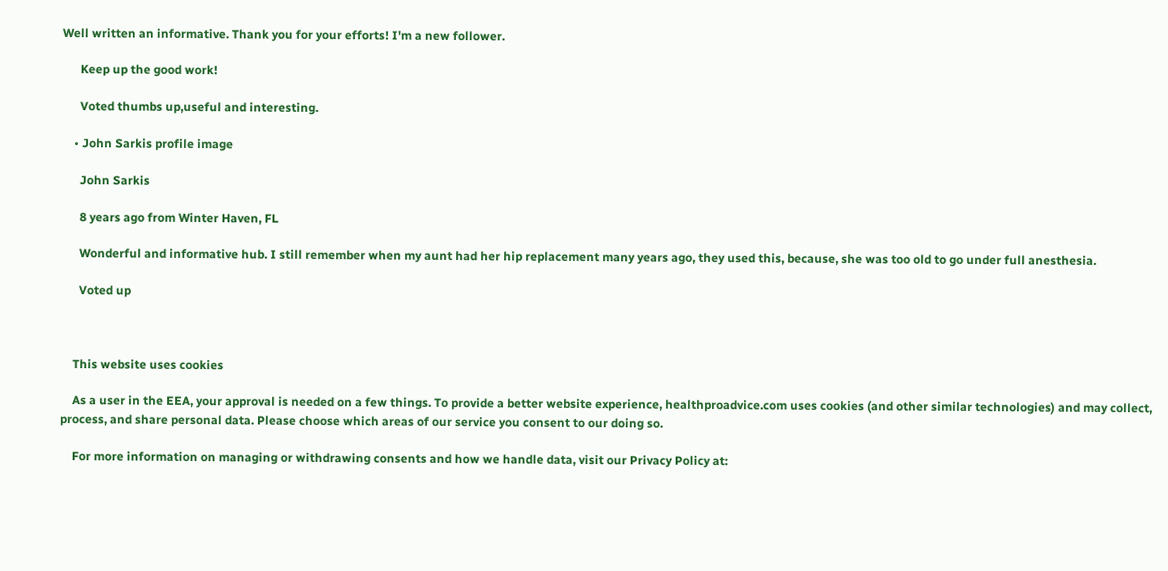Well written an informative. Thank you for your efforts! I'm a new follower.

      Keep up the good work!

      Voted thumbs up,useful and interesting.

    • John Sarkis profile image

      John Sarkis

      8 years ago from Winter Haven, FL

      Wonderful and informative hub. I still remember when my aunt had her hip replacement many years ago, they used this, because, she was too old to go under full anesthesia.

      Voted up



    This website uses cookies

    As a user in the EEA, your approval is needed on a few things. To provide a better website experience, healthproadvice.com uses cookies (and other similar technologies) and may collect, process, and share personal data. Please choose which areas of our service you consent to our doing so.

    For more information on managing or withdrawing consents and how we handle data, visit our Privacy Policy at: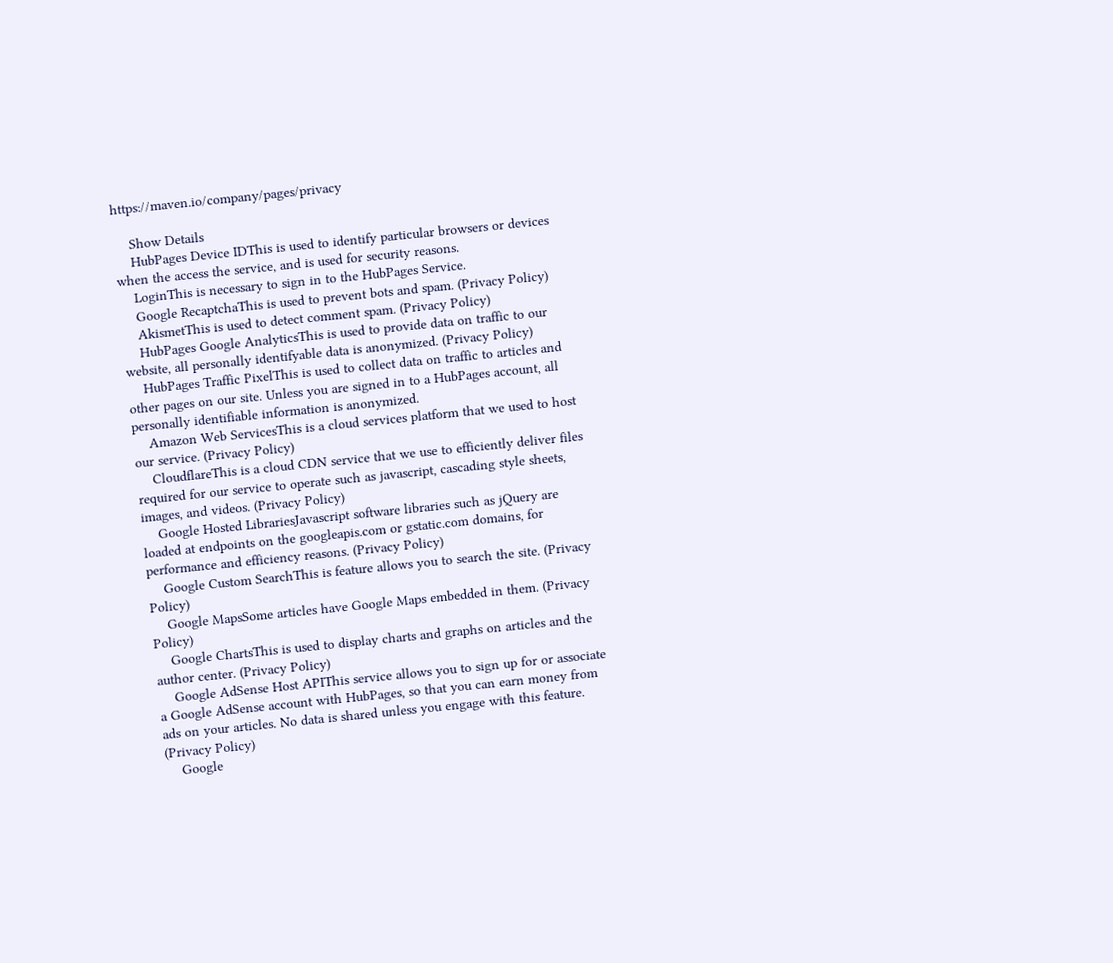https://maven.io/company/pages/privacy

    Show Details
    HubPages Device IDThis is used to identify particular browsers or devices when the access the service, and is used for security reasons.
    LoginThis is necessary to sign in to the HubPages Service.
    Google RecaptchaThis is used to prevent bots and spam. (Privacy Policy)
    AkismetThis is used to detect comment spam. (Privacy Policy)
    HubPages Google AnalyticsThis is used to provide data on traffic to our website, all personally identifyable data is anonymized. (Privacy Policy)
    HubPages Traffic PixelThis is used to collect data on traffic to articles and other pages on our site. Unless you are signed in to a HubPages account, all personally identifiable information is anonymized.
    Amazon Web ServicesThis is a cloud services platform that we used to host our service. (Privacy Policy)
    CloudflareThis is a cloud CDN service that we use to efficiently deliver files required for our service to operate such as javascript, cascading style sheets, images, and videos. (Privacy Policy)
    Google Hosted LibrariesJavascript software libraries such as jQuery are loaded at endpoints on the googleapis.com or gstatic.com domains, for performance and efficiency reasons. (Privacy Policy)
    Google Custom SearchThis is feature allows you to search the site. (Privacy Policy)
    Google MapsSome articles have Google Maps embedded in them. (Privacy Policy)
    Google ChartsThis is used to display charts and graphs on articles and the author center. (Privacy Policy)
    Google AdSense Host APIThis service allows you to sign up for or associate a Google AdSense account with HubPages, so that you can earn money from ads on your articles. No data is shared unless you engage with this feature. (Privacy Policy)
    Google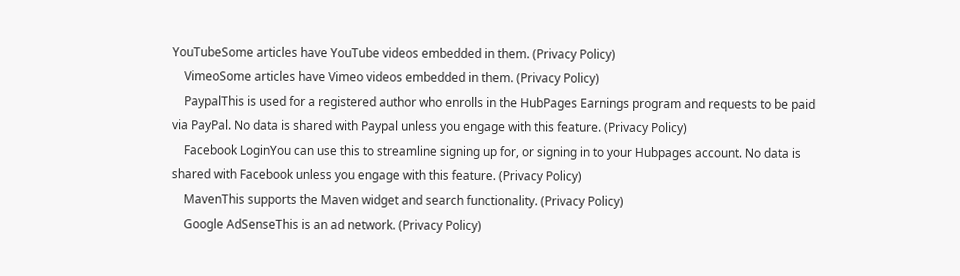YouTubeSome articles have YouTube videos embedded in them. (Privacy Policy)
    VimeoSome articles have Vimeo videos embedded in them. (Privacy Policy)
    PaypalThis is used for a registered author who enrolls in the HubPages Earnings program and requests to be paid via PayPal. No data is shared with Paypal unless you engage with this feature. (Privacy Policy)
    Facebook LoginYou can use this to streamline signing up for, or signing in to your Hubpages account. No data is shared with Facebook unless you engage with this feature. (Privacy Policy)
    MavenThis supports the Maven widget and search functionality. (Privacy Policy)
    Google AdSenseThis is an ad network. (Privacy Policy)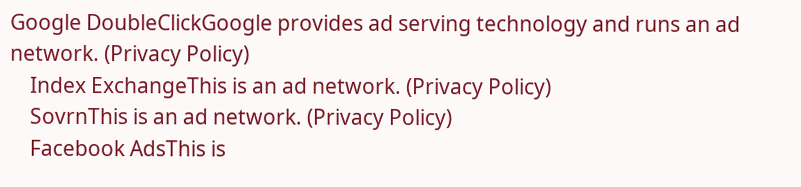Google DoubleClickGoogle provides ad serving technology and runs an ad network. (Privacy Policy)
    Index ExchangeThis is an ad network. (Privacy Policy)
    SovrnThis is an ad network. (Privacy Policy)
    Facebook AdsThis is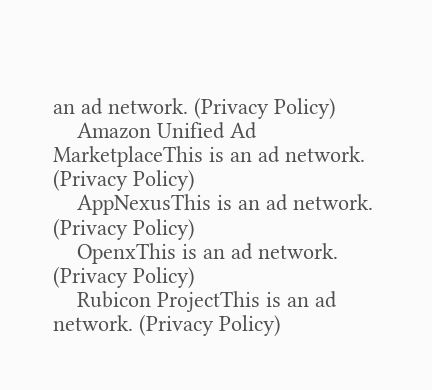an ad network. (Privacy Policy)
    Amazon Unified Ad MarketplaceThis is an ad network. (Privacy Policy)
    AppNexusThis is an ad network. (Privacy Policy)
    OpenxThis is an ad network. (Privacy Policy)
    Rubicon ProjectThis is an ad network. (Privacy Policy)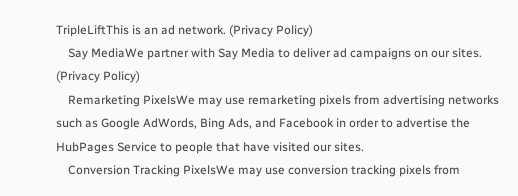TripleLiftThis is an ad network. (Privacy Policy)
    Say MediaWe partner with Say Media to deliver ad campaigns on our sites. (Privacy Policy)
    Remarketing PixelsWe may use remarketing pixels from advertising networks such as Google AdWords, Bing Ads, and Facebook in order to advertise the HubPages Service to people that have visited our sites.
    Conversion Tracking PixelsWe may use conversion tracking pixels from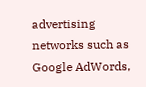advertising networks such as Google AdWords,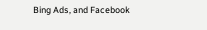Bing Ads, and Facebook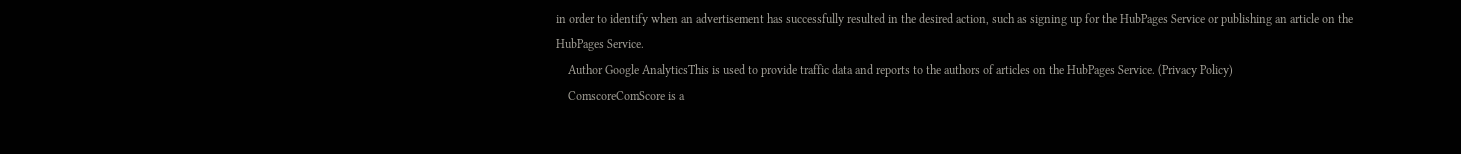in order to identify when an advertisement has successfully resulted in the desired action, such as signing up for the HubPages Service or publishing an article on the HubPages Service.
    Author Google AnalyticsThis is used to provide traffic data and reports to the authors of articles on the HubPages Service. (Privacy Policy)
    ComscoreComScore is a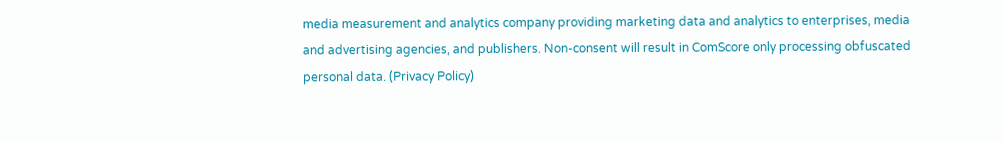media measurement and analytics company providing marketing data and analytics to enterprises, media and advertising agencies, and publishers. Non-consent will result in ComScore only processing obfuscated personal data. (Privacy Policy)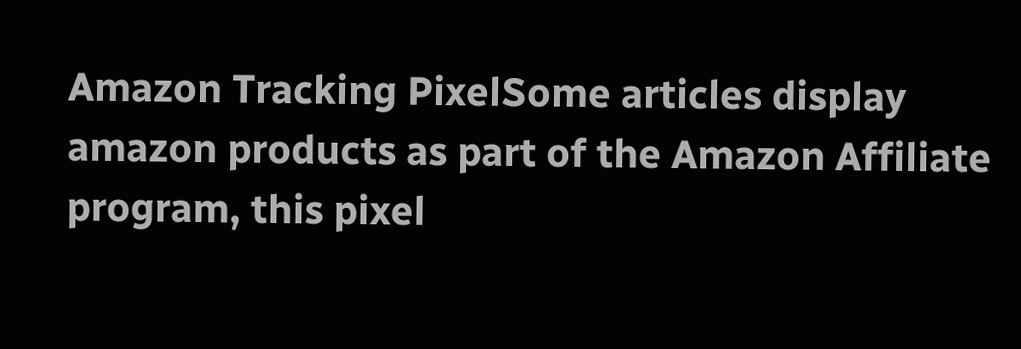Amazon Tracking PixelSome articles display amazon products as part of the Amazon Affiliate program, this pixel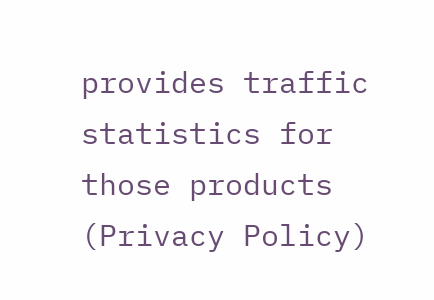provides traffic statistics for those products (Privacy Policy)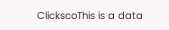ClickscoThis is a data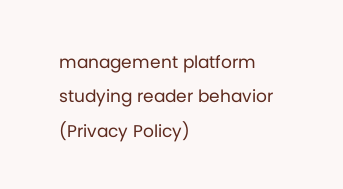management platform studying reader behavior (Privacy Policy)